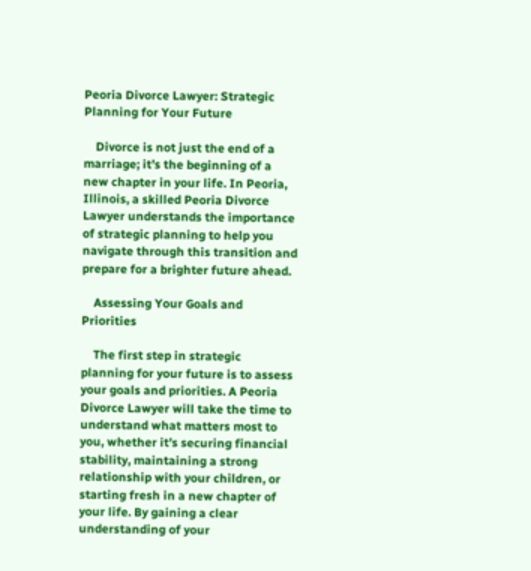Peoria Divorce Lawyer: Strategic Planning for Your Future

    Divorce is not just the end of a marriage; it’s the beginning of a new chapter in your life. In Peoria, Illinois, a skilled Peoria Divorce Lawyer understands the importance of strategic planning to help you navigate through this transition and prepare for a brighter future ahead.

    Assessing Your Goals and Priorities

    The first step in strategic planning for your future is to assess your goals and priorities. A Peoria Divorce Lawyer will take the time to understand what matters most to you, whether it’s securing financial stability, maintaining a strong relationship with your children, or starting fresh in a new chapter of your life. By gaining a clear understanding of your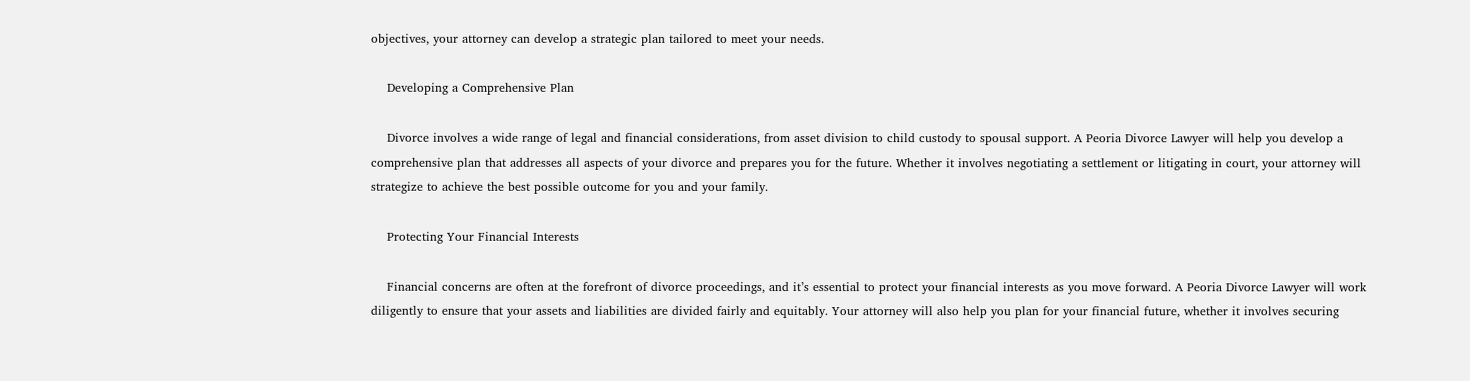objectives, your attorney can develop a strategic plan tailored to meet your needs.

    Developing a Comprehensive Plan

    Divorce involves a wide range of legal and financial considerations, from asset division to child custody to spousal support. A Peoria Divorce Lawyer will help you develop a comprehensive plan that addresses all aspects of your divorce and prepares you for the future. Whether it involves negotiating a settlement or litigating in court, your attorney will strategize to achieve the best possible outcome for you and your family.

    Protecting Your Financial Interests

    Financial concerns are often at the forefront of divorce proceedings, and it’s essential to protect your financial interests as you move forward. A Peoria Divorce Lawyer will work diligently to ensure that your assets and liabilities are divided fairly and equitably. Your attorney will also help you plan for your financial future, whether it involves securing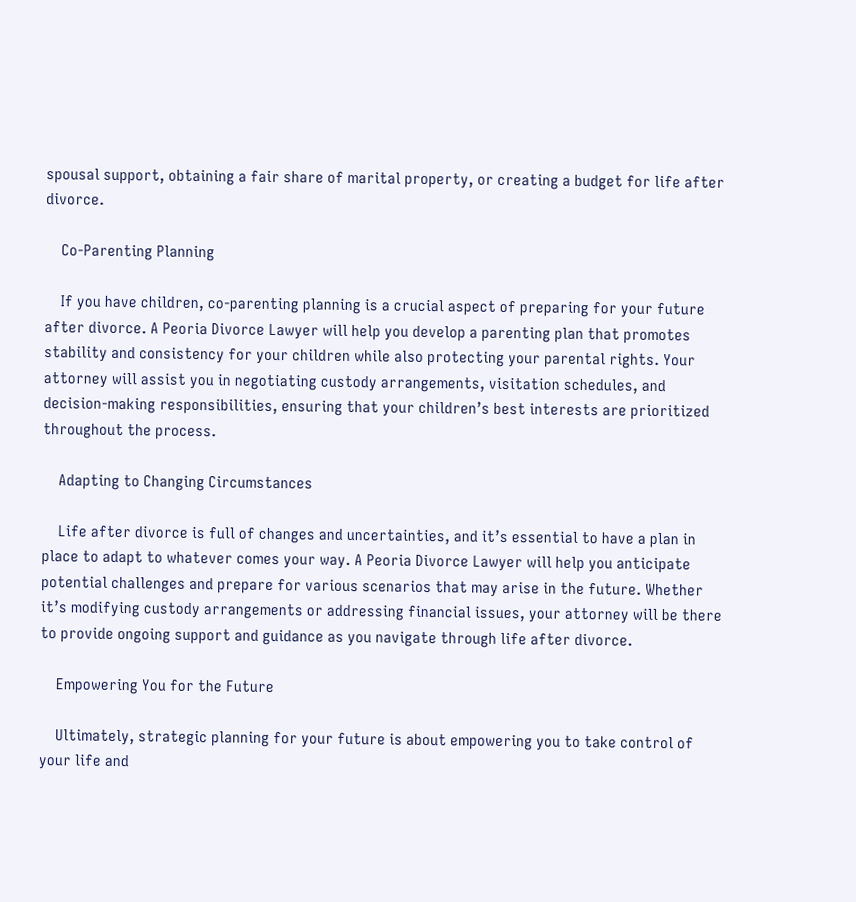spousal support, obtaining a fair share of marital property, or creating a budget for life after divorce.

    Co-Parenting Planning

    If you have children, co-parenting planning is a crucial aspect of preparing for your future after divorce. A Peoria Divorce Lawyer will help you develop a parenting plan that promotes stability and consistency for your children while also protecting your parental rights. Your attorney will assist you in negotiating custody arrangements, visitation schedules, and decision-making responsibilities, ensuring that your children’s best interests are prioritized throughout the process.

    Adapting to Changing Circumstances

    Life after divorce is full of changes and uncertainties, and it’s essential to have a plan in place to adapt to whatever comes your way. A Peoria Divorce Lawyer will help you anticipate potential challenges and prepare for various scenarios that may arise in the future. Whether it’s modifying custody arrangements or addressing financial issues, your attorney will be there to provide ongoing support and guidance as you navigate through life after divorce.

    Empowering You for the Future

    Ultimately, strategic planning for your future is about empowering you to take control of your life and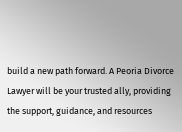build a new path forward. A Peoria Divorce Lawyer will be your trusted ally, providing the support, guidance, and resources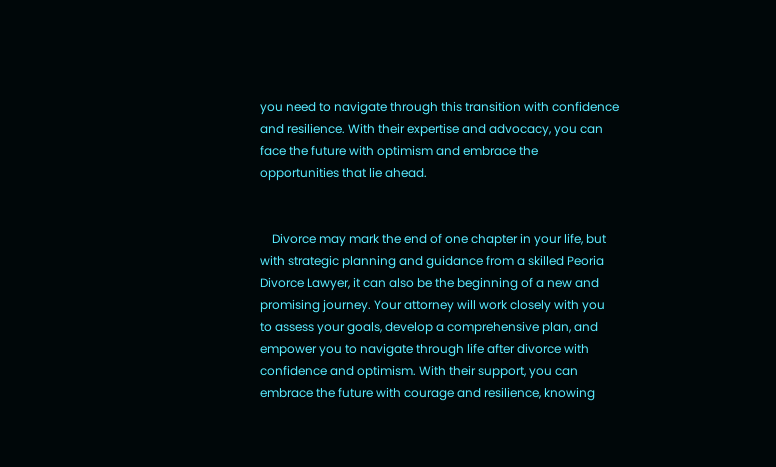you need to navigate through this transition with confidence and resilience. With their expertise and advocacy, you can face the future with optimism and embrace the opportunities that lie ahead.


    Divorce may mark the end of one chapter in your life, but with strategic planning and guidance from a skilled Peoria Divorce Lawyer, it can also be the beginning of a new and promising journey. Your attorney will work closely with you to assess your goals, develop a comprehensive plan, and empower you to navigate through life after divorce with confidence and optimism. With their support, you can embrace the future with courage and resilience, knowing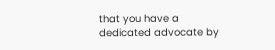that you have a dedicated advocate by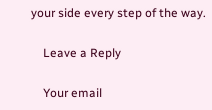your side every step of the way.

    Leave a Reply

    Your email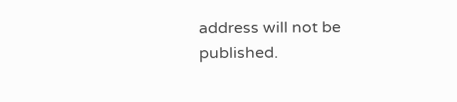address will not be published.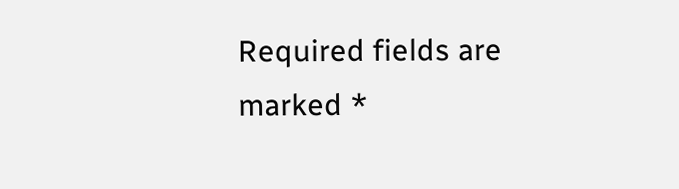Required fields are marked *